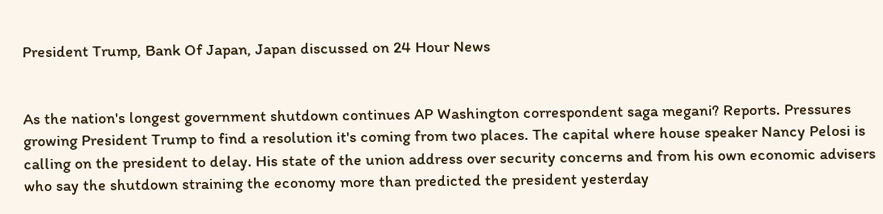President Trump, Bank Of Japan, Japan discussed on 24 Hour News


As the nation's longest government shutdown continues AP Washington correspondent saga megani? Reports. Pressures growing President Trump to find a resolution it's coming from two places. The capital where house speaker Nancy Pelosi is calling on the president to delay. His state of the union address over security concerns and from his own economic advisers who say the shutdown straining the economy more than predicted the president yesterday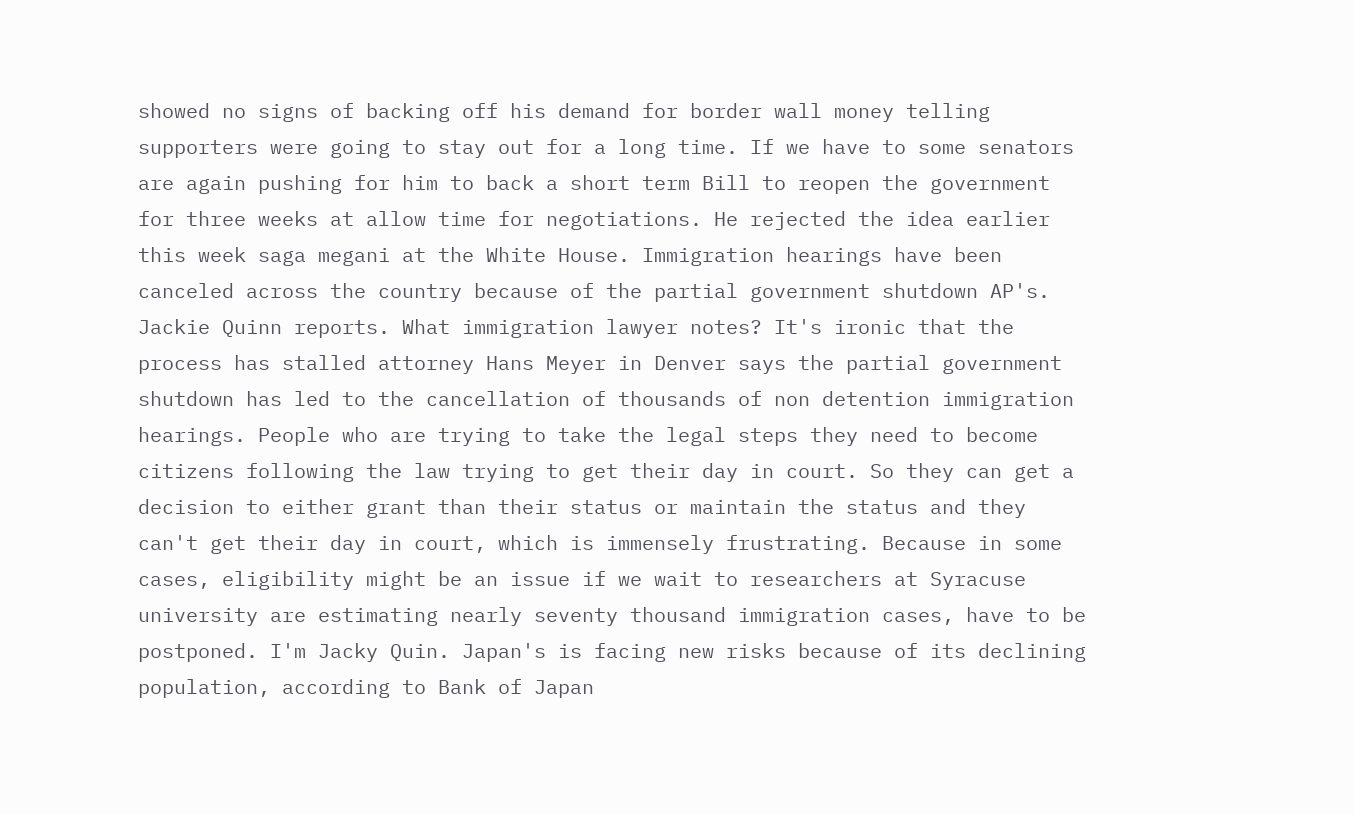showed no signs of backing off his demand for border wall money telling supporters were going to stay out for a long time. If we have to some senators are again pushing for him to back a short term Bill to reopen the government for three weeks at allow time for negotiations. He rejected the idea earlier this week saga megani at the White House. Immigration hearings have been canceled across the country because of the partial government shutdown AP's. Jackie Quinn reports. What immigration lawyer notes? It's ironic that the process has stalled attorney Hans Meyer in Denver says the partial government shutdown has led to the cancellation of thousands of non detention immigration hearings. People who are trying to take the legal steps they need to become citizens following the law trying to get their day in court. So they can get a decision to either grant than their status or maintain the status and they can't get their day in court, which is immensely frustrating. Because in some cases, eligibility might be an issue if we wait to researchers at Syracuse university are estimating nearly seventy thousand immigration cases, have to be postponed. I'm Jacky Quin. Japan's is facing new risks because of its declining population, according to Bank of Japan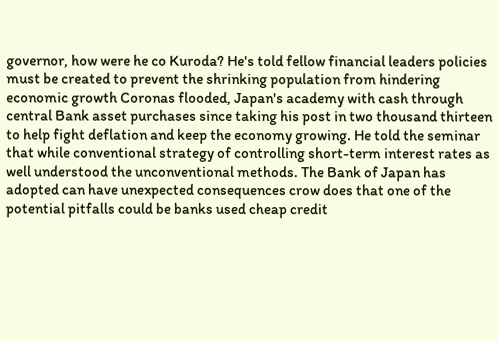governor, how were he co Kuroda? He's told fellow financial leaders policies must be created to prevent the shrinking population from hindering economic growth Coronas flooded, Japan's academy with cash through central Bank asset purchases since taking his post in two thousand thirteen to help fight deflation and keep the economy growing. He told the seminar that while conventional strategy of controlling short-term interest rates as well understood the unconventional methods. The Bank of Japan has adopted can have unexpected consequences crow does that one of the potential pitfalls could be banks used cheap credit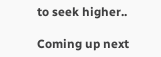to seek higher..

Coming up next